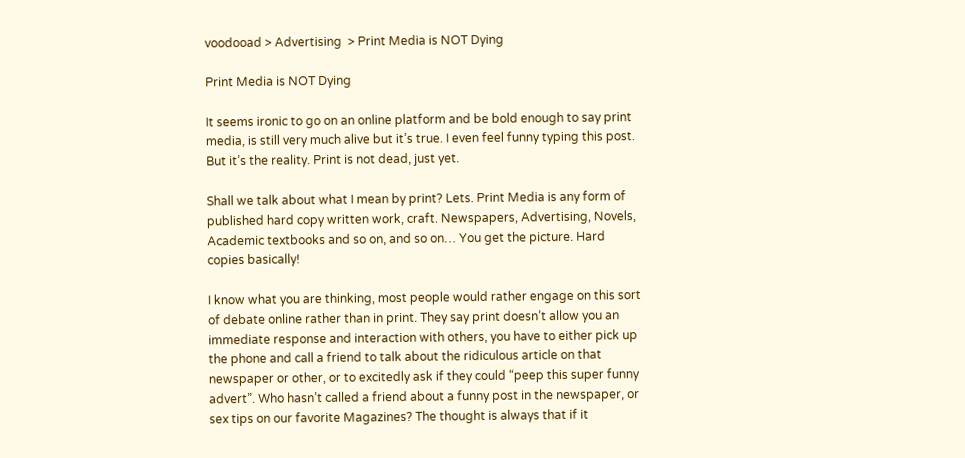voodooad > Advertising  > Print Media is NOT Dying

Print Media is NOT Dying

It seems ironic to go on an online platform and be bold enough to say print media, is still very much alive but it’s true. I even feel funny typing this post. But it’s the reality. Print is not dead, just yet.

Shall we talk about what I mean by print? Lets. Print Media is any form of published hard copy written work, craft. Newspapers, Advertising, Novels, Academic textbooks and so on, and so on… You get the picture. Hard copies basically!

I know what you are thinking, most people would rather engage on this sort of debate online rather than in print. They say print doesn’t allow you an immediate response and interaction with others, you have to either pick up the phone and call a friend to talk about the ridiculous article on that newspaper or other, or to excitedly ask if they could “peep this super funny advert”. Who hasn’t called a friend about a funny post in the newspaper, or sex tips on our favorite Magazines? The thought is always that if it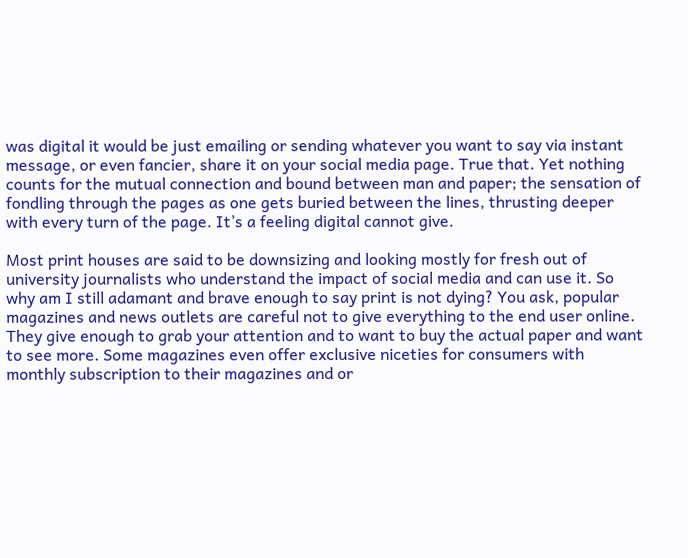was digital it would be just emailing or sending whatever you want to say via instant message, or even fancier, share it on your social media page. True that. Yet nothing counts for the mutual connection and bound between man and paper; the sensation of fondling through the pages as one gets buried between the lines, thrusting deeper with every turn of the page. It’s a feeling digital cannot give.

Most print houses are said to be downsizing and looking mostly for fresh out of university journalists who understand the impact of social media and can use it. So why am I still adamant and brave enough to say print is not dying? You ask, popular magazines and news outlets are careful not to give everything to the end user online. They give enough to grab your attention and to want to buy the actual paper and want to see more. Some magazines even offer exclusive niceties for consumers with monthly subscription to their magazines and or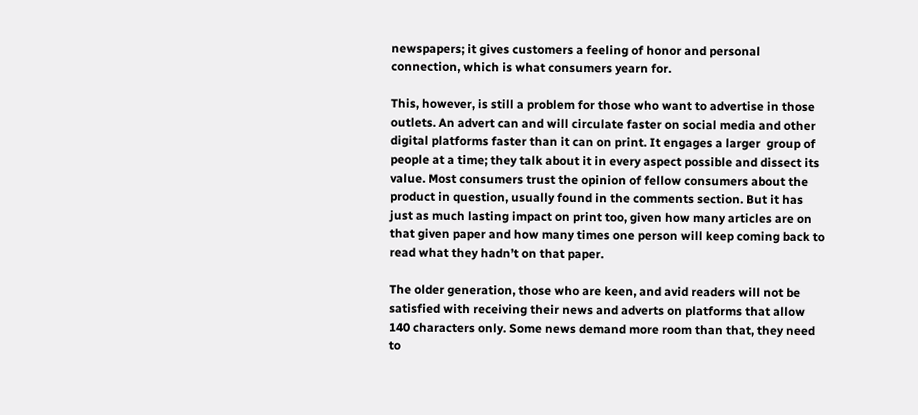newspapers; it gives customers a feeling of honor and personal connection, which is what consumers yearn for.

This, however, is still a problem for those who want to advertise in those outlets. An advert can and will circulate faster on social media and other digital platforms faster than it can on print. It engages a larger  group of people at a time; they talk about it in every aspect possible and dissect its value. Most consumers trust the opinion of fellow consumers about the product in question, usually found in the comments section. But it has just as much lasting impact on print too, given how many articles are on that given paper and how many times one person will keep coming back to read what they hadn’t on that paper.

The older generation, those who are keen, and avid readers will not be satisfied with receiving their news and adverts on platforms that allow 140 characters only. Some news demand more room than that, they need to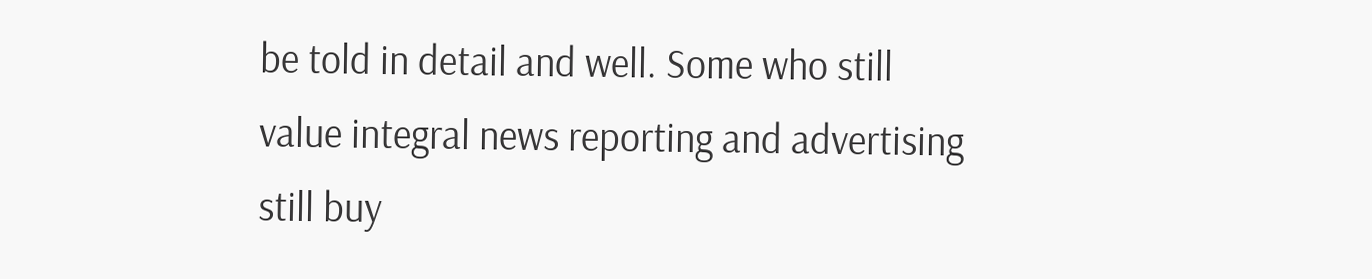be told in detail and well. Some who still value integral news reporting and advertising still buy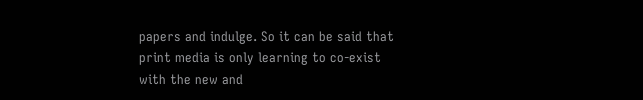papers and indulge. So it can be said that print media is only learning to co-exist with the new and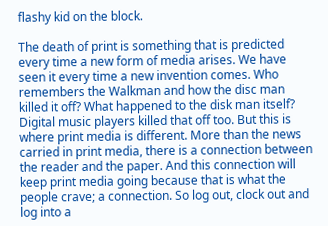flashy kid on the block.

The death of print is something that is predicted every time a new form of media arises. We have seen it every time a new invention comes. Who remembers the Walkman and how the disc man killed it off? What happened to the disk man itself? Digital music players killed that off too. But this is where print media is different. More than the news carried in print media, there is a connection between the reader and the paper. And this connection will keep print media going because that is what the people crave; a connection. So log out, clock out and log into a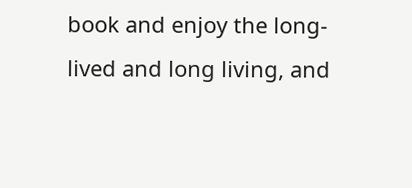book and enjoy the long-lived and long living, and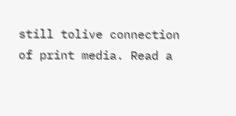still tolive connection of print media. Read a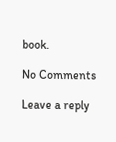book.

No Comments

Leave a reply